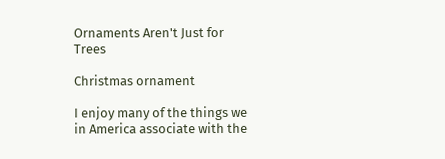Ornaments Aren't Just for Trees

Christmas ornament

I enjoy many of the things we in America associate with the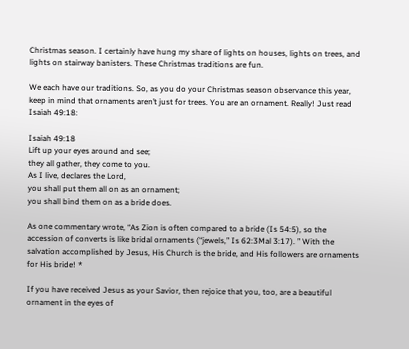Christmas season. I certainly have hung my share of lights on houses, lights on trees, and lights on stairway banisters. These Christmas traditions are fun.

We each have our traditions. So, as you do your Christmas season observance this year, keep in mind that ornaments aren’t just for trees. You are an ornament. Really! Just read Isaiah 49:18:

Isaiah 49:18
Lift up your eyes around and see;
they all gather, they come to you.
As I live, declares the Lord,
you shall put them all on as an ornament;
you shall bind them on as a bride does.

As one commentary wrote, “As Zion is often compared to a bride (Is 54:5), so the accession of converts is like bridal ornaments (“jewels,” Is 62:3Mal 3:17). ” With the salvation accomplished by Jesus, His Church is the bride, and His followers are ornaments for His bride! *

If you have received Jesus as your Savior, then rejoice that you, too, are a beautiful ornament in the eyes of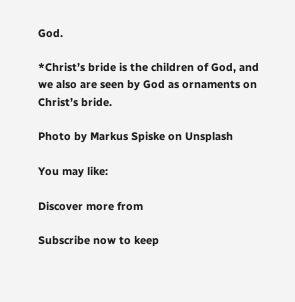God.

*Christ’s bride is the children of God, and we also are seen by God as ornaments on Christ’s bride.

Photo by Markus Spiske on Unsplash

You may like:

Discover more from

Subscribe now to keep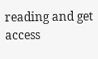reading and get access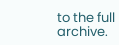to the full archive.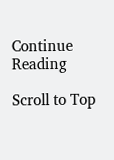Continue Reading

Scroll to Top